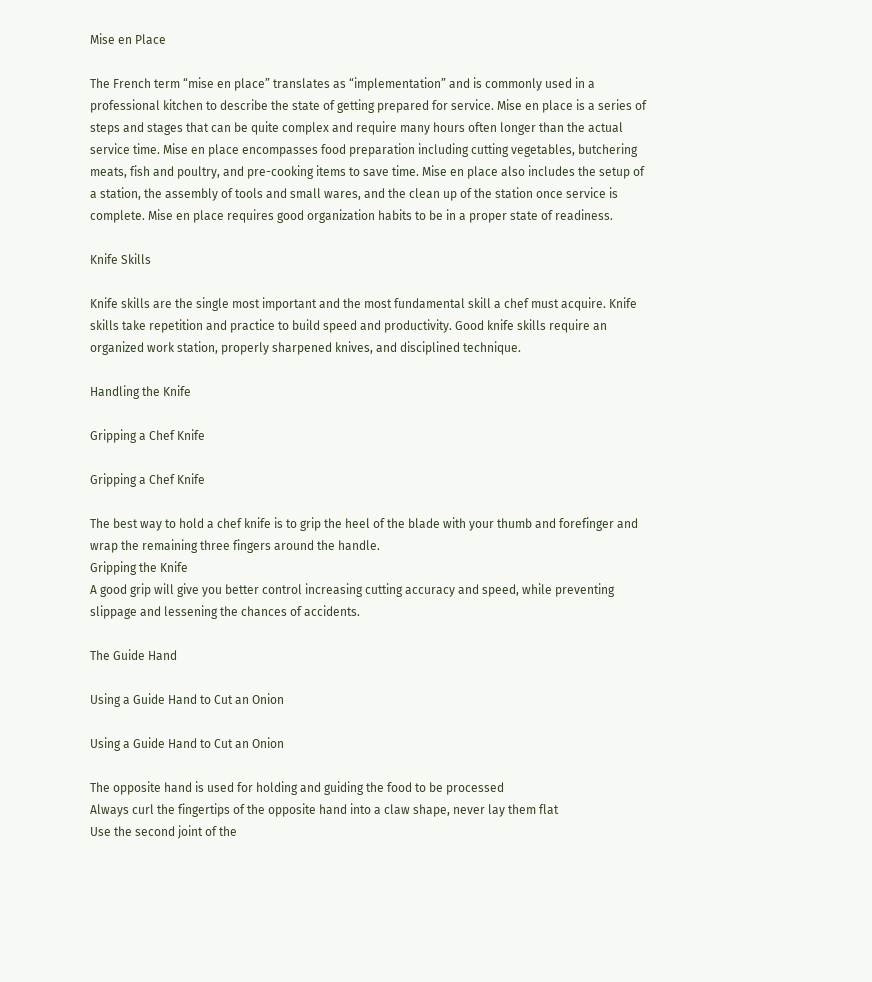Mise en Place

The French term “mise en place” translates as “implementation” and is commonly used in a professional kitchen to describe the state of getting prepared for service. Mise en place is a series of steps and stages that can be quite complex and require many hours often longer than the actual service time. Mise en place encompasses food preparation including cutting vegetables, butchering meats, fish and poultry, and pre-cooking items to save time. Mise en place also includes the setup of a station, the assembly of tools and small wares, and the clean up of the station once service is complete. Mise en place requires good organization habits to be in a proper state of readiness.

Knife Skills

Knife skills are the single most important and the most fundamental skill a chef must acquire. Knife skills take repetition and practice to build speed and productivity. Good knife skills require an organized work station, properly sharpened knives, and disciplined technique.

Handling the Knife

Gripping a Chef Knife

Gripping a Chef Knife

The best way to hold a chef knife is to grip the heel of the blade with your thumb and forefinger and wrap the remaining three fingers around the handle.
Gripping the Knife
A good grip will give you better control increasing cutting accuracy and speed, while preventing slippage and lessening the chances of accidents.

The Guide Hand

Using a Guide Hand to Cut an Onion

Using a Guide Hand to Cut an Onion

The opposite hand is used for holding and guiding the food to be processed
Always curl the fingertips of the opposite hand into a claw shape, never lay them flat
Use the second joint of the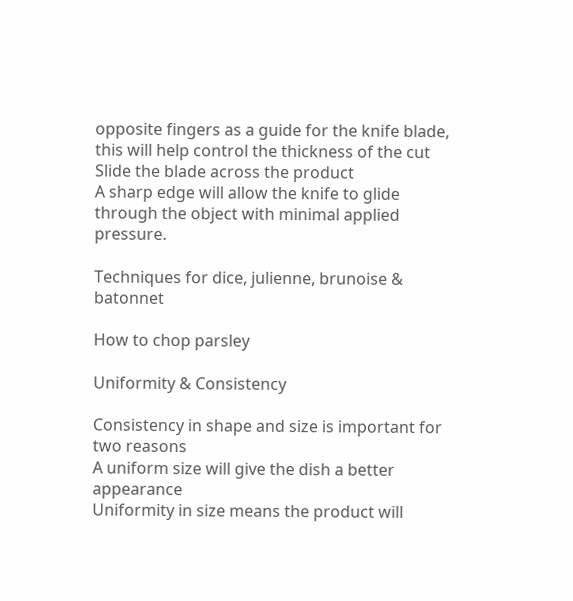opposite fingers as a guide for the knife blade, this will help control the thickness of the cut
Slide the blade across the product
A sharp edge will allow the knife to glide through the object with minimal applied pressure.

Techniques for dice, julienne, brunoise & batonnet

How to chop parsley

Uniformity & Consistency

Consistency in shape and size is important for two reasons
A uniform size will give the dish a better appearance
Uniformity in size means the product will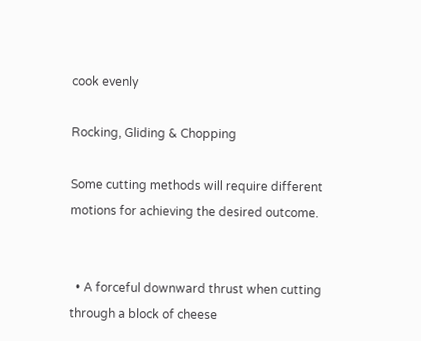cook evenly

Rocking, Gliding & Chopping

Some cutting methods will require different motions for achieving the desired outcome.


  • A forceful downward thrust when cutting through a block of cheese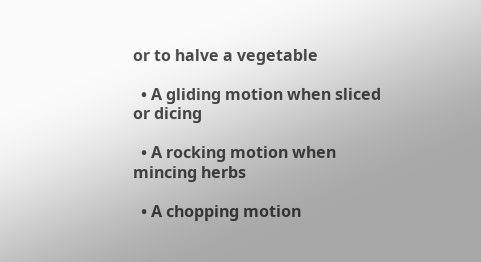or to halve a vegetable

  • A gliding motion when sliced or dicing

  • A rocking motion when mincing herbs

  • A chopping motion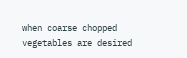when coarse chopped vegetables are desired